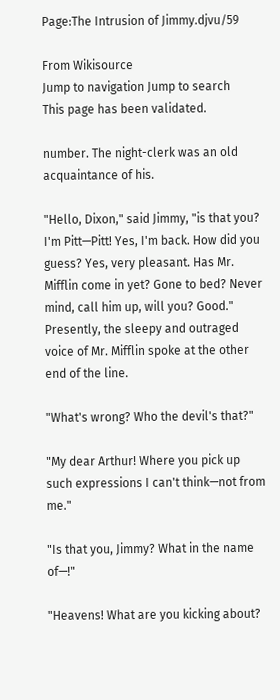Page:The Intrusion of Jimmy.djvu/59

From Wikisource
Jump to navigation Jump to search
This page has been validated.

number. The night-clerk was an old acquaintance of his.

"Hello, Dixon," said Jimmy, "is that you? I'm Pitt—Pitt! Yes, I'm back. How did you guess? Yes, very pleasant. Has Mr. Mifflin come in yet? Gone to bed? Never mind, call him up, will you? Good." Presently, the sleepy and outraged voice of Mr. Mifflin spoke at the other end of the line.

"What's wrong? Who the devil's that?"

"My dear Arthur! Where you pick up such expressions I can't think—not from me."

"Is that you, Jimmy? What in the name of—!"

"Heavens! What are you kicking about?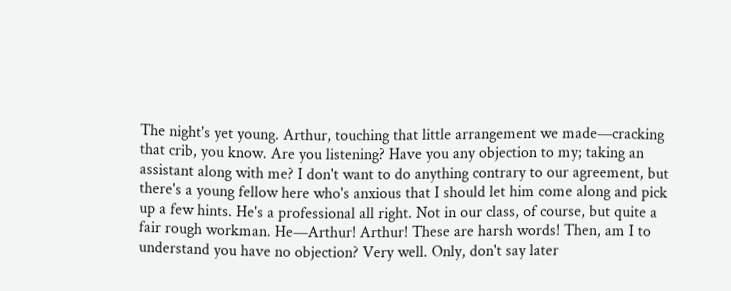The night's yet young. Arthur, touching that little arrangement we made—cracking that crib, you know. Are you listening? Have you any objection to my; taking an assistant along with me? I don't want to do anything contrary to our agreement, but there's a young fellow here who's anxious that I should let him come along and pick up a few hints. He's a professional all right. Not in our class, of course, but quite a fair rough workman. He—Arthur! Arthur! These are harsh words! Then, am I to understand you have no objection? Very well. Only, don't say later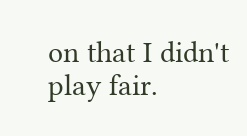on that I didn't play fair.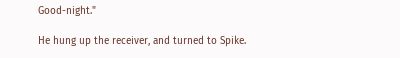Good-night."

He hung up the receiver, and turned to Spike.